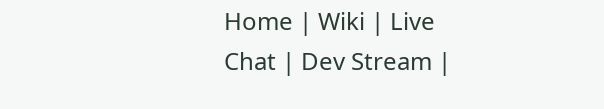Home | Wiki | Live Chat | Dev Stream |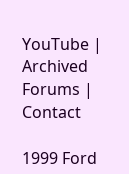YouTube | Archived Forums | Contact

1999 Ford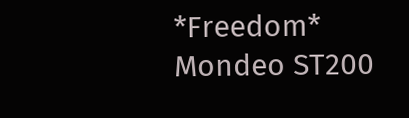*Freedom* Mondeo ST200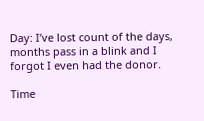Day: I’ve lost count of the days, months pass in a blink and I forgot I even had the donor.

Time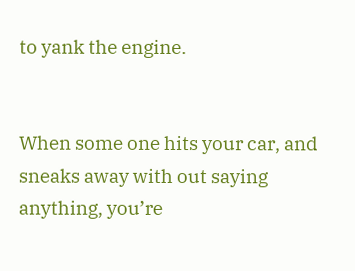to yank the engine.


When some one hits your car, and sneaks away with out saying anything, you’re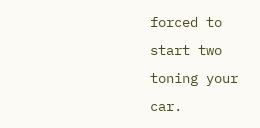forced to start two toning your car.